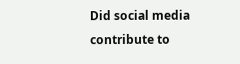Did social media contribute to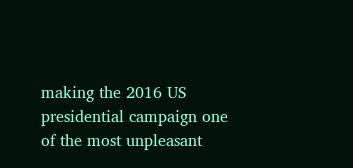making the 2016 US presidential campaign one of the most unpleasant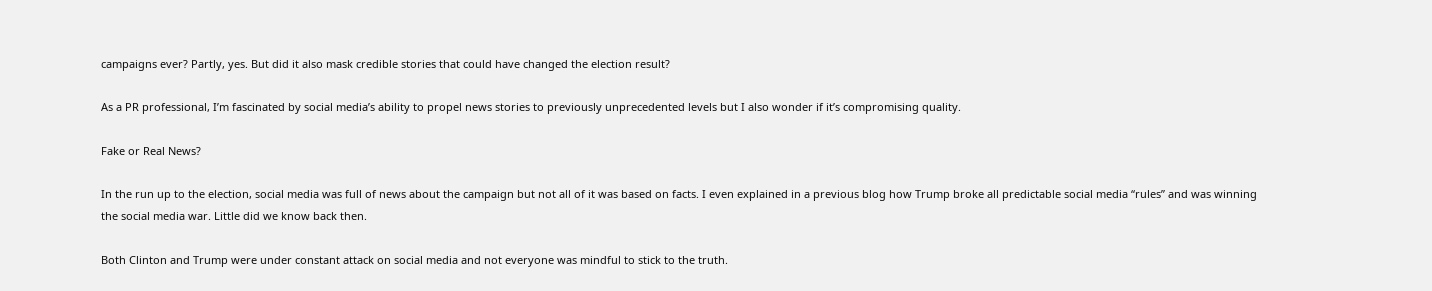campaigns ever? Partly, yes. But did it also mask credible stories that could have changed the election result?

As a PR professional, I’m fascinated by social media’s ability to propel news stories to previously unprecedented levels but I also wonder if it’s compromising quality.

Fake or Real News?

In the run up to the election, social media was full of news about the campaign but not all of it was based on facts. I even explained in a previous blog how Trump broke all predictable social media “rules” and was winning the social media war. Little did we know back then.

Both Clinton and Trump were under constant attack on social media and not everyone was mindful to stick to the truth.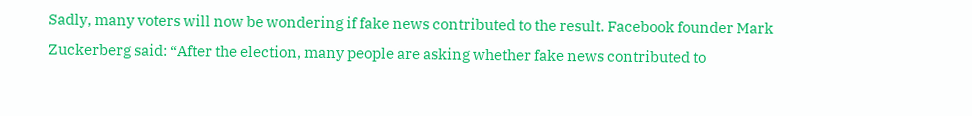Sadly, many voters will now be wondering if fake news contributed to the result. Facebook founder Mark Zuckerberg said: “After the election, many people are asking whether fake news contributed to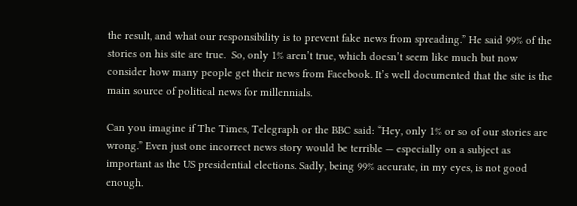the result, and what our responsibility is to prevent fake news from spreading.” He said 99% of the stories on his site are true.  So, only 1% aren’t true, which doesn’t seem like much but now consider how many people get their news from Facebook. It’s well documented that the site is the main source of political news for millennials.

Can you imagine if The Times, Telegraph or the BBC said: “Hey, only 1% or so of our stories are wrong.” Even just one incorrect news story would be terrible — especially on a subject as important as the US presidential elections. Sadly, being 99% accurate, in my eyes, is not good enough.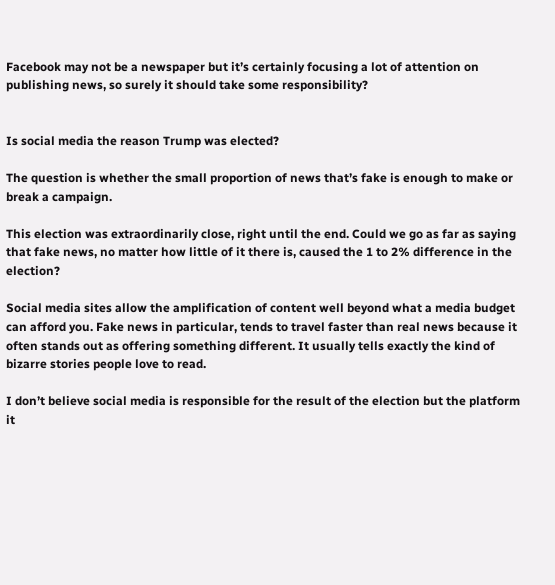Facebook may not be a newspaper but it’s certainly focusing a lot of attention on publishing news, so surely it should take some responsibility?


Is social media the reason Trump was elected?

The question is whether the small proportion of news that’s fake is enough to make or break a campaign.

This election was extraordinarily close, right until the end. Could we go as far as saying that fake news, no matter how little of it there is, caused the 1 to 2% difference in the election?

Social media sites allow the amplification of content well beyond what a media budget can afford you. Fake news in particular, tends to travel faster than real news because it often stands out as offering something different. It usually tells exactly the kind of bizarre stories people love to read.

I don’t believe social media is responsible for the result of the election but the platform it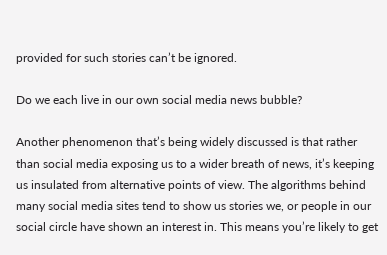provided for such stories can’t be ignored.

Do we each live in our own social media news bubble?

Another phenomenon that’s being widely discussed is that rather than social media exposing us to a wider breath of news, it’s keeping us insulated from alternative points of view. The algorithms behind many social media sites tend to show us stories we, or people in our social circle have shown an interest in. This means you’re likely to get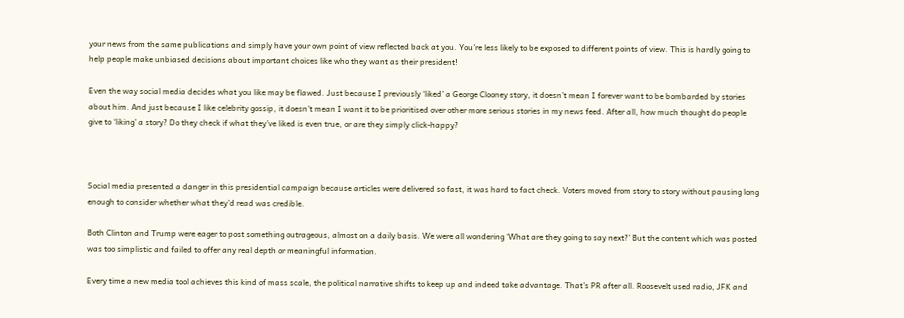your news from the same publications and simply have your own point of view reflected back at you. You’re less likely to be exposed to different points of view. This is hardly going to help people make unbiased decisions about important choices like who they want as their president!

Even the way social media decides what you like may be flawed. Just because I previously ‘liked’ a George Clooney story, it doesn’t mean I forever want to be bombarded by stories about him. And just because I like celebrity gossip, it doesn’t mean I want it to be prioritised over other more serious stories in my news feed. After all, how much thought do people give to ‘liking’ a story? Do they check if what they’ve liked is even true, or are they simply click-happy?



Social media presented a danger in this presidential campaign because articles were delivered so fast, it was hard to fact check. Voters moved from story to story without pausing long enough to consider whether what they’d read was credible.

Both Clinton and Trump were eager to post something outrageous, almost on a daily basis. We were all wondering ‘What are they going to say next?’ But the content which was posted was too simplistic and failed to offer any real depth or meaningful information.

Every time a new media tool achieves this kind of mass scale, the political narrative shifts to keep up and indeed take advantage. That’s PR after all. Roosevelt used radio, JFK and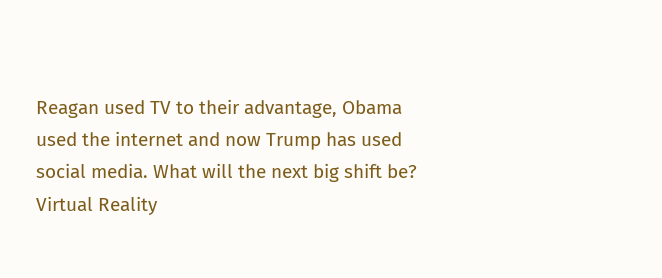Reagan used TV to their advantage, Obama used the internet and now Trump has used social media. What will the next big shift be? Virtual Reality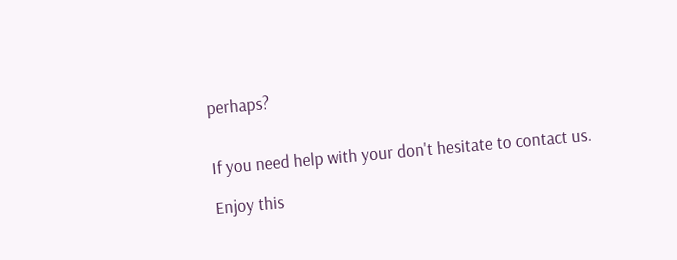perhaps?


If you need help with your don't hesitate to contact us.

Enjoy this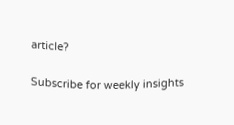article?

Subscribe for weekly insights